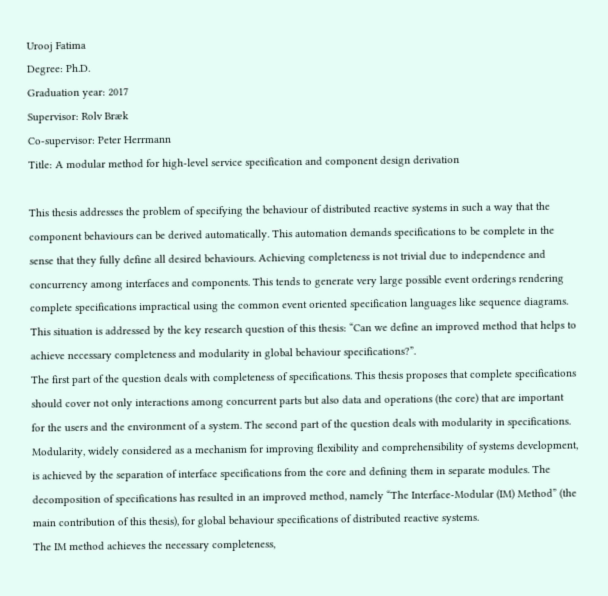Urooj Fatima
Degree: Ph.D.
Graduation year: 2017
Supervisor: Rolv Bræk
Co-supervisor: Peter Herrmann
Title: A modular method for high-level service specification and component design derivation

This thesis addresses the problem of specifying the behaviour of distributed reactive systems in such a way that the component behaviours can be derived automatically. This automation demands specifications to be complete in the sense that they fully define all desired behaviours. Achieving completeness is not trivial due to independence and concurrency among interfaces and components. This tends to generate very large possible event orderings rendering complete specifications impractical using the common event oriented specification languages like sequence diagrams. This situation is addressed by the key research question of this thesis: “Can we define an improved method that helps to achieve necessary completeness and modularity in global behaviour specifications?”.
The first part of the question deals with completeness of specifications. This thesis proposes that complete specifications should cover not only interactions among concurrent parts but also data and operations (the core) that are important for the users and the environment of a system. The second part of the question deals with modularity in specifications. Modularity, widely considered as a mechanism for improving flexibility and comprehensibility of systems development, is achieved by the separation of interface specifications from the core and defining them in separate modules. The decomposition of specifications has resulted in an improved method, namely “The Interface-Modular (IM) Method” (the main contribution of this thesis), for global behaviour specifications of distributed reactive systems.
The IM method achieves the necessary completeness,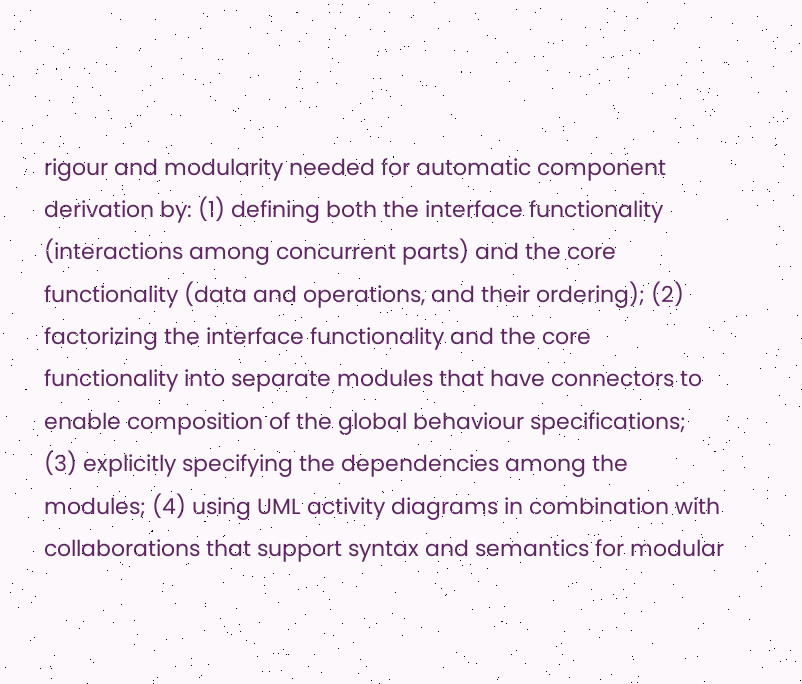rigour and modularity needed for automatic component derivation by: (1) defining both the interface functionality (interactions among concurrent parts) and the core functionality (data and operations, and their ordering); (2) factorizing the interface functionality and the core functionality into separate modules that have connectors to enable composition of the global behaviour specifications; (3) explicitly specifying the dependencies among the modules; (4) using UML activity diagrams in combination with collaborations that support syntax and semantics for modular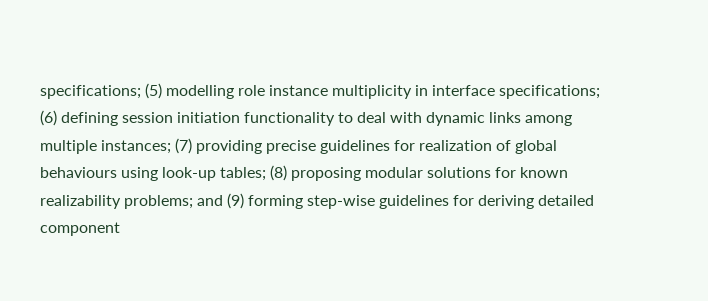specifications; (5) modelling role instance multiplicity in interface specifications; (6) defining session initiation functionality to deal with dynamic links among multiple instances; (7) providing precise guidelines for realization of global behaviours using look-up tables; (8) proposing modular solutions for known realizability problems; and (9) forming step-wise guidelines for deriving detailed component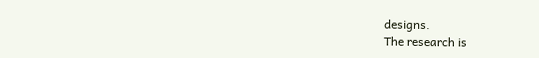designs.
The research is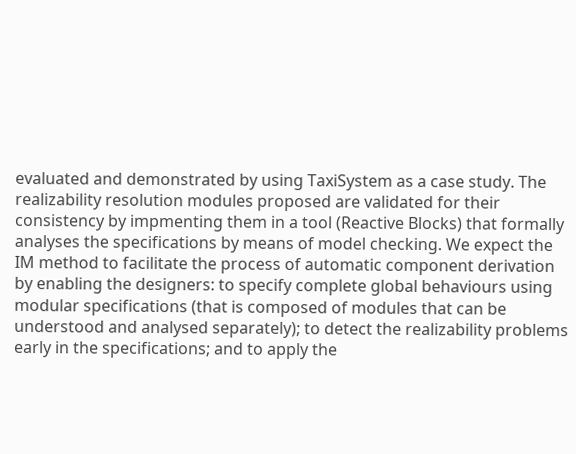evaluated and demonstrated by using TaxiSystem as a case study. The realizability resolution modules proposed are validated for their consistency by impmenting them in a tool (Reactive Blocks) that formally analyses the specifications by means of model checking. We expect the IM method to facilitate the process of automatic component derivation by enabling the designers: to specify complete global behaviours using modular specifications (that is composed of modules that can be understood and analysed separately); to detect the realizability problems early in the specifications; and to apply the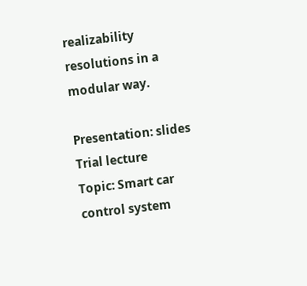realizability resolutions in a modular way.

Presentation: slides
Trial lecture
Topic: Smart car control system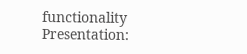functionality
Presentation: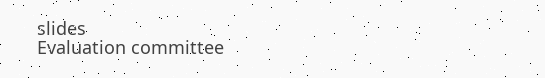slides
Evaluation committee